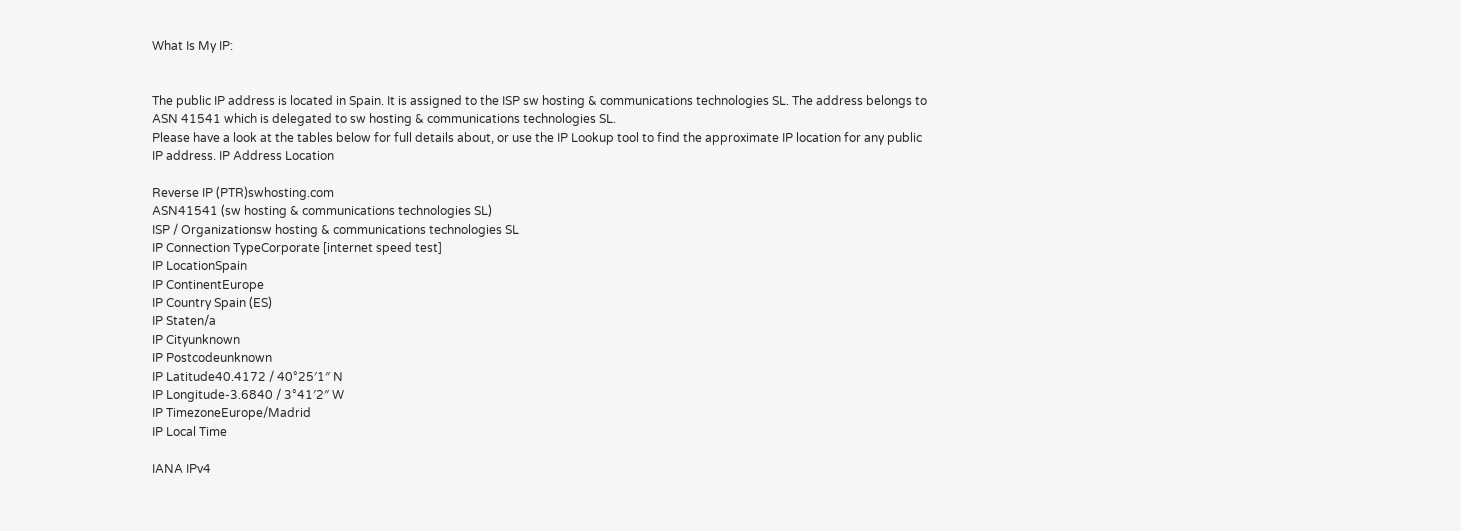What Is My IP:


The public IP address is located in Spain. It is assigned to the ISP sw hosting & communications technologies SL. The address belongs to ASN 41541 which is delegated to sw hosting & communications technologies SL.
Please have a look at the tables below for full details about, or use the IP Lookup tool to find the approximate IP location for any public IP address. IP Address Location

Reverse IP (PTR)swhosting.com
ASN41541 (sw hosting & communications technologies SL)
ISP / Organizationsw hosting & communications technologies SL
IP Connection TypeCorporate [internet speed test]
IP LocationSpain
IP ContinentEurope
IP Country Spain (ES)
IP Staten/a
IP Cityunknown
IP Postcodeunknown
IP Latitude40.4172 / 40°25′1″ N
IP Longitude-3.6840 / 3°41′2″ W
IP TimezoneEurope/Madrid
IP Local Time

IANA IPv4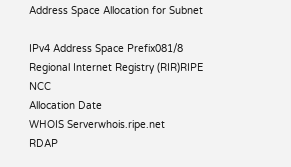Address Space Allocation for Subnet

IPv4 Address Space Prefix081/8
Regional Internet Registry (RIR)RIPE NCC
Allocation Date
WHOIS Serverwhois.ripe.net
RDAP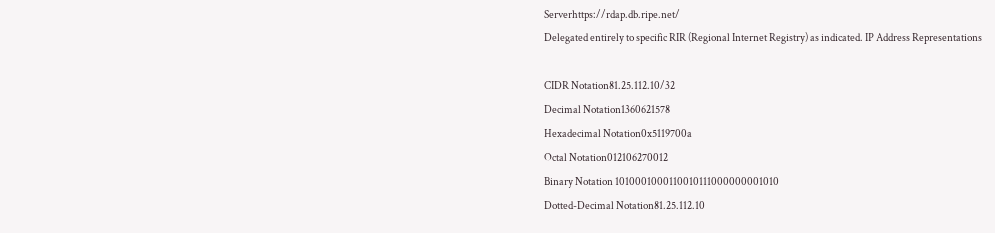Serverhttps://rdap.db.ripe.net/
Delegated entirely to specific RIR (Regional Internet Registry) as indicated. IP Address Representations

CIDR Notation81.25.112.10/32
Decimal Notation1360621578
Hexadecimal Notation0x5119700a
Octal Notation012106270012
Binary Notation 1010001000110010111000000001010
Dotted-Decimal Notation81.25.112.10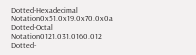Dotted-Hexadecimal Notation0x51.0x19.0x70.0x0a
Dotted-Octal Notation0121.031.0160.012
Dotted-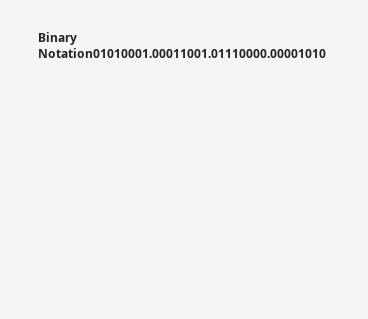Binary Notation01010001.00011001.01110000.00001010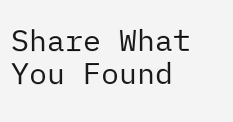Share What You Found